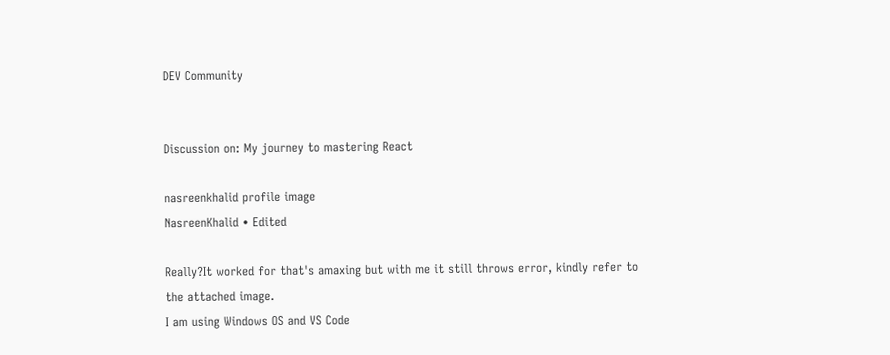DEV Community


Discussion on: My journey to mastering React

nasreenkhalid profile image
NasreenKhalid • Edited

Really?It worked for that's amaxing but with me it still throws error, kindly refer to the attached image.
I am using Windows OS and VS Code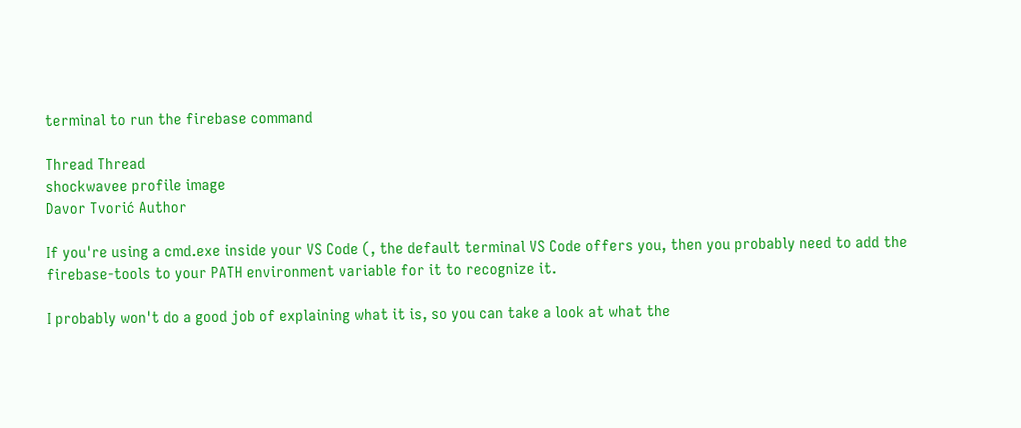terminal to run the firebase command

Thread Thread
shockwavee profile image
Davor Tvorić Author

If you're using a cmd.exe inside your VS Code (, the default terminal VS Code offers you, then you probably need to add the firebase-tools to your PATH environment variable for it to recognize it.

I probably won't do a good job of explaining what it is, so you can take a look at what the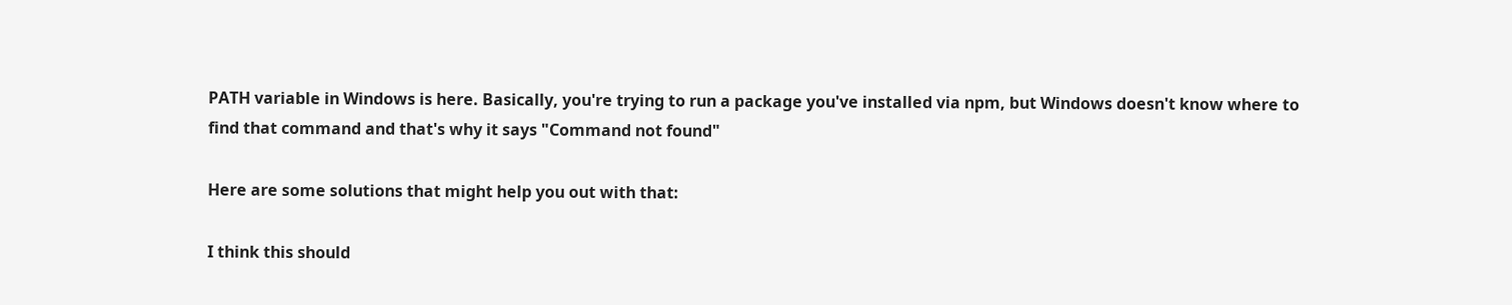PATH variable in Windows is here. Basically, you're trying to run a package you've installed via npm, but Windows doesn't know where to find that command and that's why it says "Command not found"

Here are some solutions that might help you out with that:

I think this should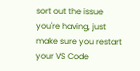sort out the issue you're having, just make sure you restart your VS Code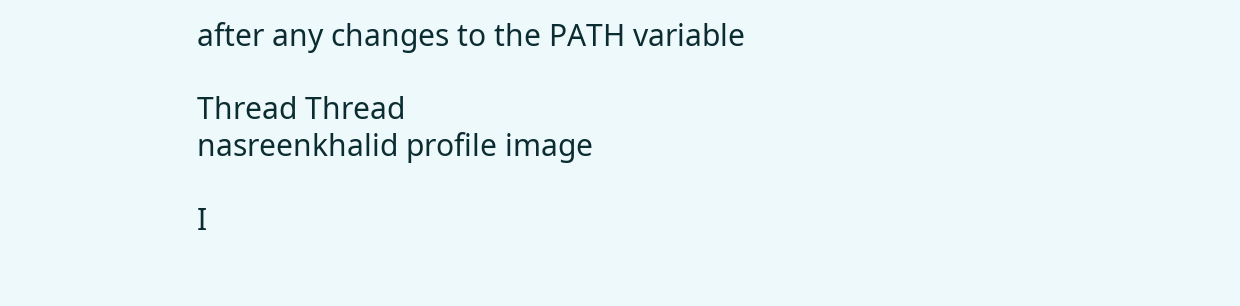after any changes to the PATH variable

Thread Thread
nasreenkhalid profile image

I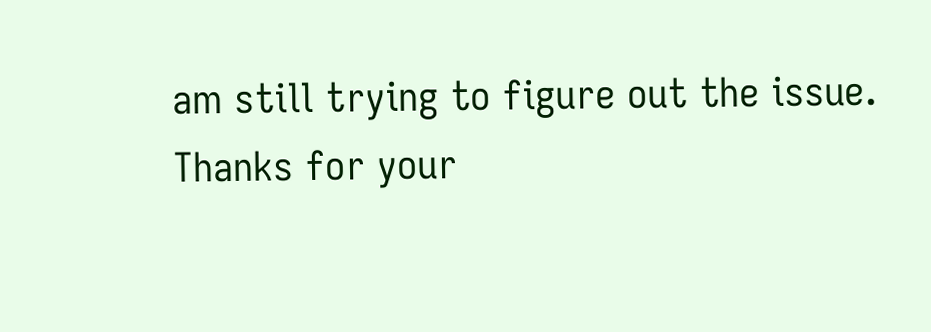am still trying to figure out the issue.
Thanks for your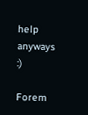help anyways :)

Forem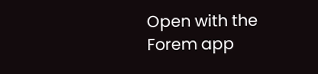Open with the Forem app